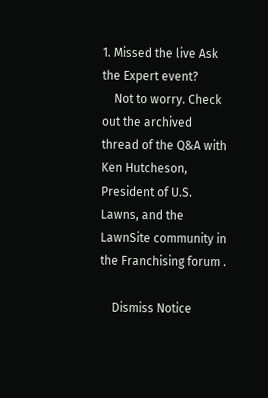1. Missed the live Ask the Expert event?
    Not to worry. Check out the archived thread of the Q&A with Ken Hutcheson, President of U.S. Lawns, and the LawnSite community in the Franchising forum .

    Dismiss Notice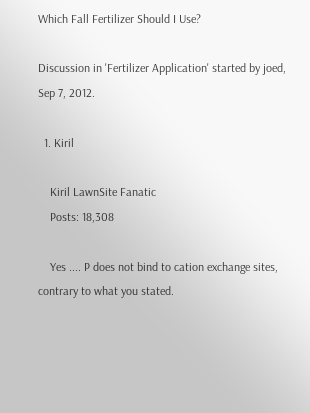Which Fall Fertilizer Should I Use?

Discussion in 'Fertilizer Application' started by joed, Sep 7, 2012.

  1. Kiril

    Kiril LawnSite Fanatic
    Posts: 18,308

    Yes .... P does not bind to cation exchange sites, contrary to what you stated.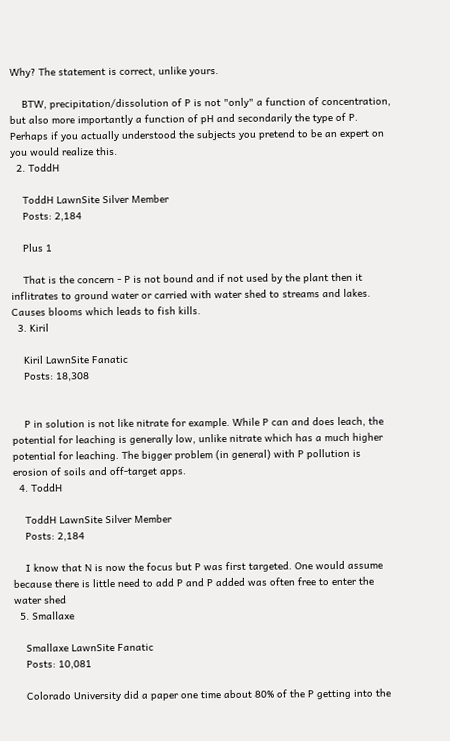Why? The statement is correct, unlike yours.

    BTW, precipitation/dissolution of P is not "only" a function of concentration, but also more importantly a function of pH and secondarily the type of P. Perhaps if you actually understood the subjects you pretend to be an expert on you would realize this.
  2. ToddH

    ToddH LawnSite Silver Member
    Posts: 2,184

    Plus 1

    That is the concern - P is not bound and if not used by the plant then it inflitrates to ground water or carried with water shed to streams and lakes. Causes blooms which leads to fish kills.
  3. Kiril

    Kiril LawnSite Fanatic
    Posts: 18,308


    P in solution is not like nitrate for example. While P can and does leach, the potential for leaching is generally low, unlike nitrate which has a much higher potential for leaching. The bigger problem (in general) with P pollution is erosion of soils and off-target apps.
  4. ToddH

    ToddH LawnSite Silver Member
    Posts: 2,184

    I know that N is now the focus but P was first targeted. One would assume because there is little need to add P and P added was often free to enter the water shed
  5. Smallaxe

    Smallaxe LawnSite Fanatic
    Posts: 10,081

    Colorado University did a paper one time about 80% of the P getting into the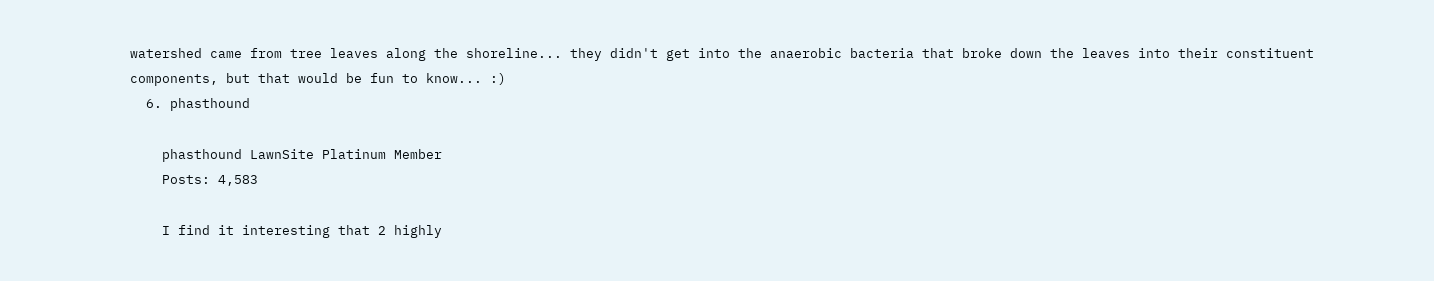watershed came from tree leaves along the shoreline... they didn't get into the anaerobic bacteria that broke down the leaves into their constituent components, but that would be fun to know... :)
  6. phasthound

    phasthound LawnSite Platinum Member
    Posts: 4,583

    I find it interesting that 2 highly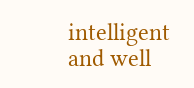intelligent and well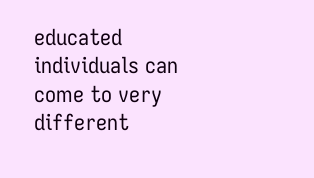educated individuals can come to very different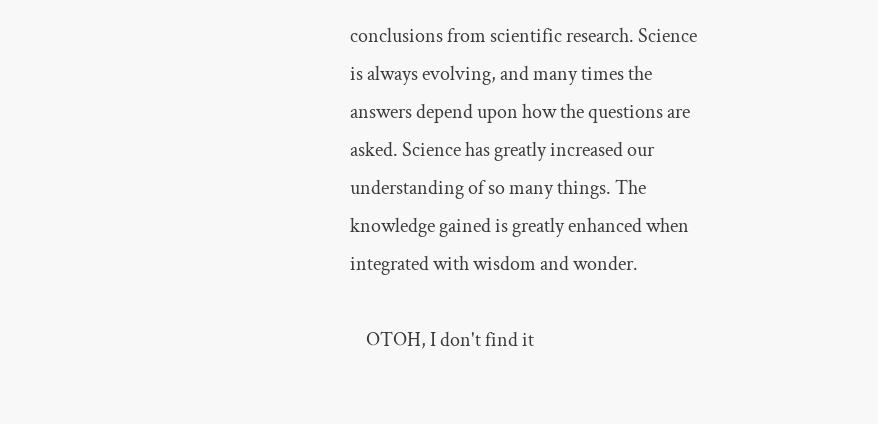conclusions from scientific research. Science is always evolving, and many times the answers depend upon how the questions are asked. Science has greatly increased our understanding of so many things. The knowledge gained is greatly enhanced when integrated with wisdom and wonder.

    OTOH, I don't find it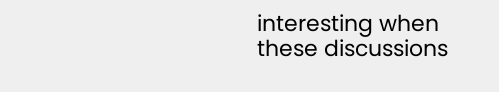interesting when these discussions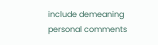include demeaning personal comments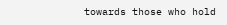towards those who hold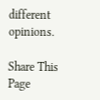different opinions.

Share This Page